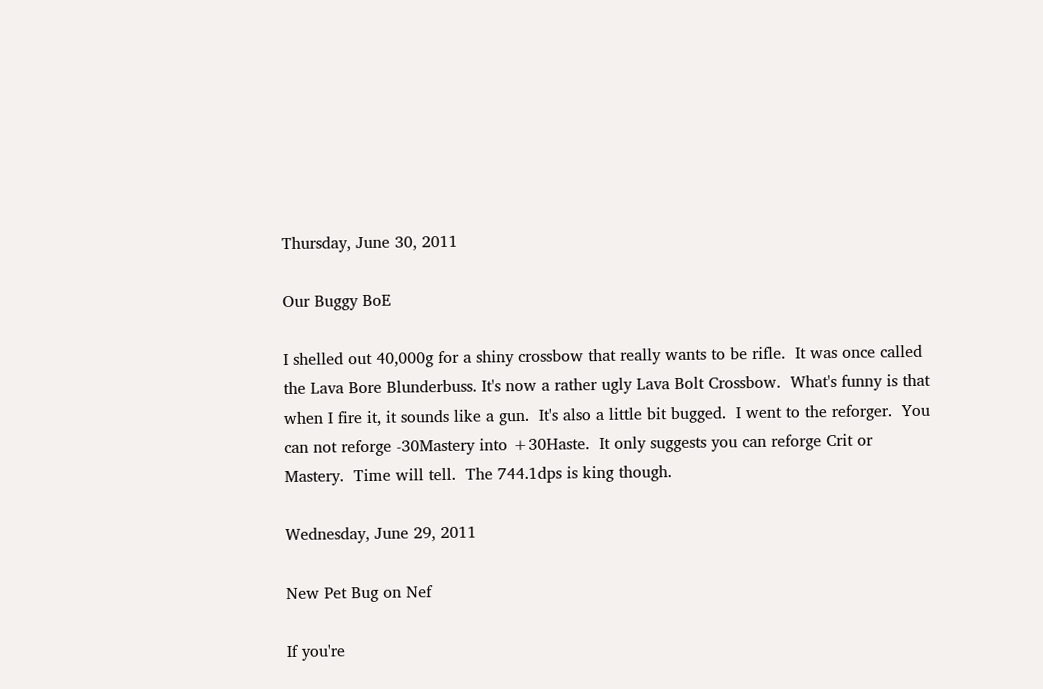Thursday, June 30, 2011

Our Buggy BoE

I shelled out 40,000g for a shiny crossbow that really wants to be rifle.  It was once called the Lava Bore Blunderbuss. It's now a rather ugly Lava Bolt Crossbow.  What's funny is that when I fire it, it sounds like a gun.  It's also a little bit bugged.  I went to the reforger.  You can not reforge -30Mastery into +30Haste.  It only suggests you can reforge Crit or Mastery.  Time will tell.  The 744.1dps is king though.

Wednesday, June 29, 2011

New Pet Bug on Nef

If you're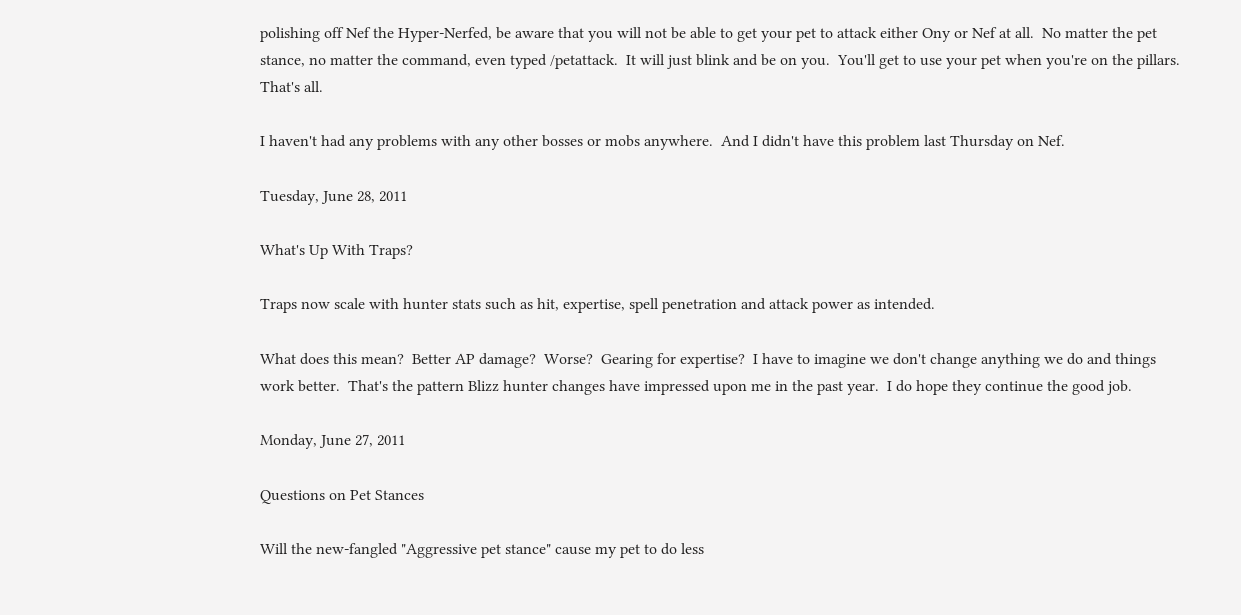polishing off Nef the Hyper-Nerfed, be aware that you will not be able to get your pet to attack either Ony or Nef at all.  No matter the pet stance, no matter the command, even typed /petattack.  It will just blink and be on you.  You'll get to use your pet when you're on the pillars.  That's all.

I haven't had any problems with any other bosses or mobs anywhere.  And I didn't have this problem last Thursday on Nef.

Tuesday, June 28, 2011

What's Up With Traps?

Traps now scale with hunter stats such as hit, expertise, spell penetration and attack power as intended.

What does this mean?  Better AP damage?  Worse?  Gearing for expertise?  I have to imagine we don't change anything we do and things work better.  That's the pattern Blizz hunter changes have impressed upon me in the past year.  I do hope they continue the good job.

Monday, June 27, 2011

Questions on Pet Stances

Will the new-fangled "Aggressive pet stance" cause my pet to do less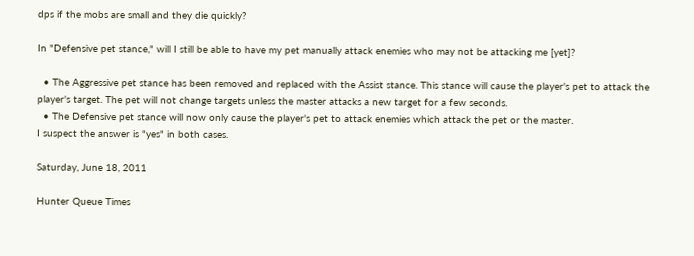dps if the mobs are small and they die quickly?

In "Defensive pet stance," will I still be able to have my pet manually attack enemies who may not be attacking me [yet]?

  • The Aggressive pet stance has been removed and replaced with the Assist stance. This stance will cause the player's pet to attack the player's target. The pet will not change targets unless the master attacks a new target for a few seconds.
  • The Defensive pet stance will now only cause the player's pet to attack enemies which attack the pet or the master.
I suspect the answer is "yes" in both cases.

Saturday, June 18, 2011

Hunter Queue Times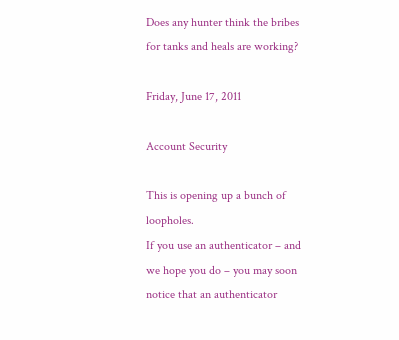Does any hunter think the bribes for tanks and heals are working?

Friday, June 17, 2011

Account Security

This is opening up a bunch of loopholes.
If you use an authenticator – and we hope you do – you may soon notice that an authenticator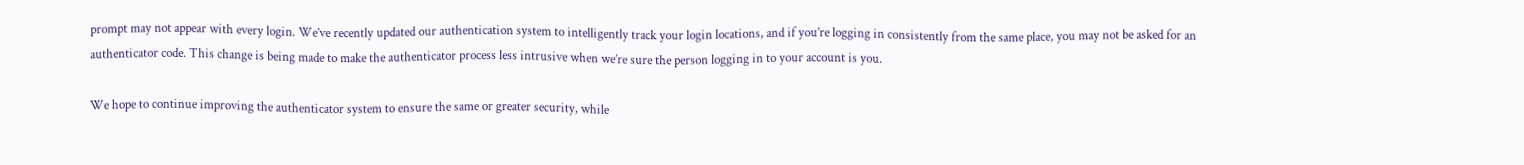prompt may not appear with every login. We’ve recently updated our authentication system to intelligently track your login locations, and if you’re logging in consistently from the same place, you may not be asked for an authenticator code. This change is being made to make the authenticator process less intrusive when we’re sure the person logging in to your account is you.

We hope to continue improving the authenticator system to ensure the same or greater security, while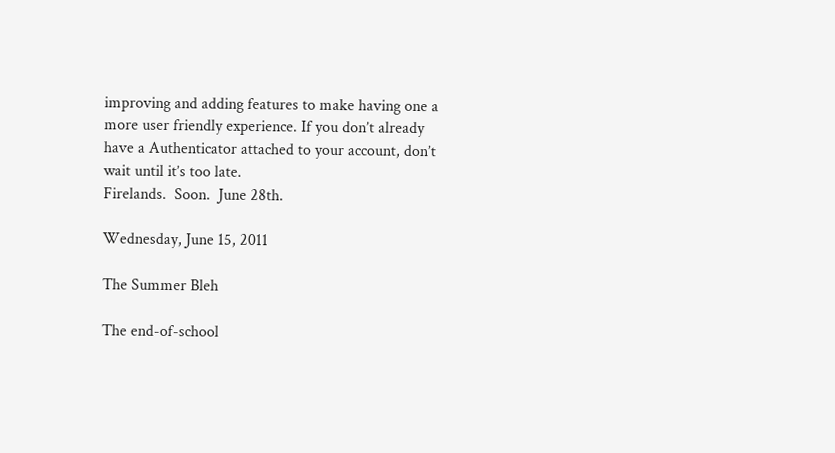improving and adding features to make having one a more user friendly experience. If you don’t already have a Authenticator attached to your account, don’t wait until it’s too late.
Firelands.  Soon.  June 28th.

Wednesday, June 15, 2011

The Summer Bleh

The end-of-school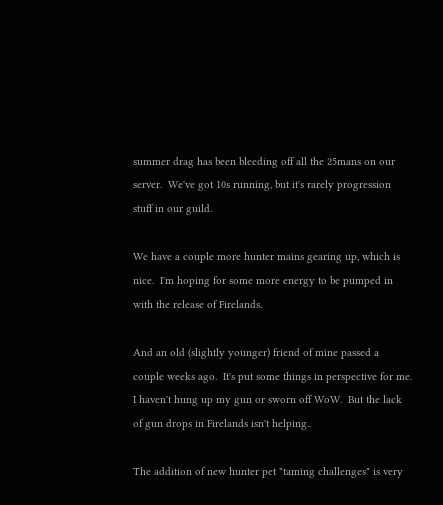summer drag has been bleeding off all the 25mans on our server.  We've got 10s running, but it's rarely progression stuff in our guild.

We have a couple more hunter mains gearing up, which is nice.  I'm hoping for some more energy to be pumped in with the release of Firelands.

And an old (slightly younger) friend of mine passed a couple weeks ago.  It's put some things in perspective for me.  I haven't hung up my gun or sworn off WoW.  But the lack of gun drops in Firelands isn't helping..

The addition of new hunter pet "taming challenges" is very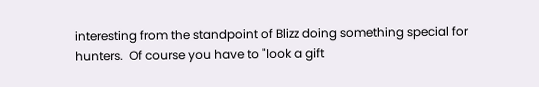interesting from the standpoint of Blizz doing something special for hunters.  Of course you have to "look a gift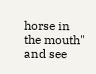horse in the mouth" and see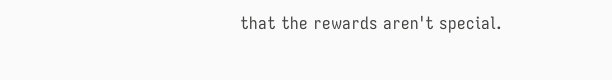that the rewards aren't special.